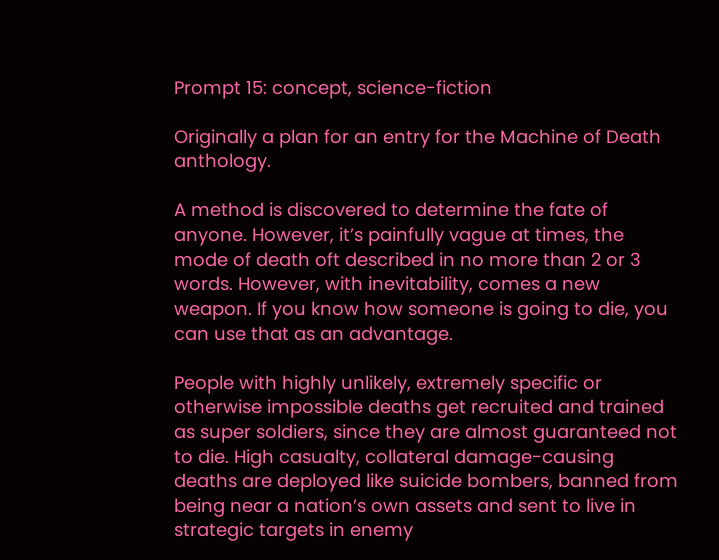Prompt 15: concept, science-fiction

Originally a plan for an entry for the Machine of Death anthology.

A method is discovered to determine the fate of anyone. However, it’s painfully vague at times, the mode of death oft described in no more than 2 or 3 words. However, with inevitability, comes a new weapon. If you know how someone is going to die, you can use that as an advantage.

People with highly unlikely, extremely specific or otherwise impossible deaths get recruited and trained as super soldiers, since they are almost guaranteed not to die. High casualty, collateral damage-causing deaths are deployed like suicide bombers, banned from being near a nation’s own assets and sent to live in strategic targets in enemy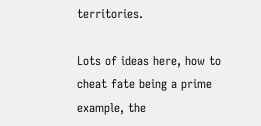territories.

Lots of ideas here, how to cheat fate being a prime example, the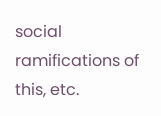social ramifications of this, etc.